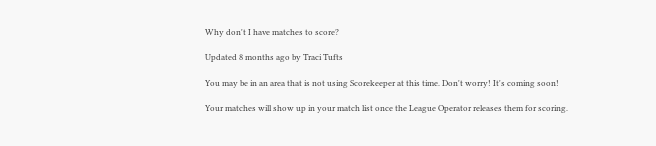Why don't I have matches to score?

Updated 8 months ago by Traci Tufts

You may be in an area that is not using Scorekeeper at this time. Don't worry! It's coming soon!

Your matches will show up in your match list once the League Operator releases them for scoring.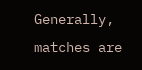Generally, matches are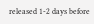released 1-2 days before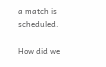a match is scheduled.

How did we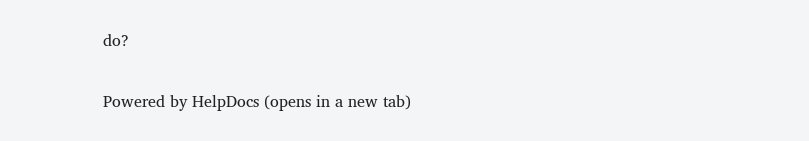do?

Powered by HelpDocs (opens in a new tab)